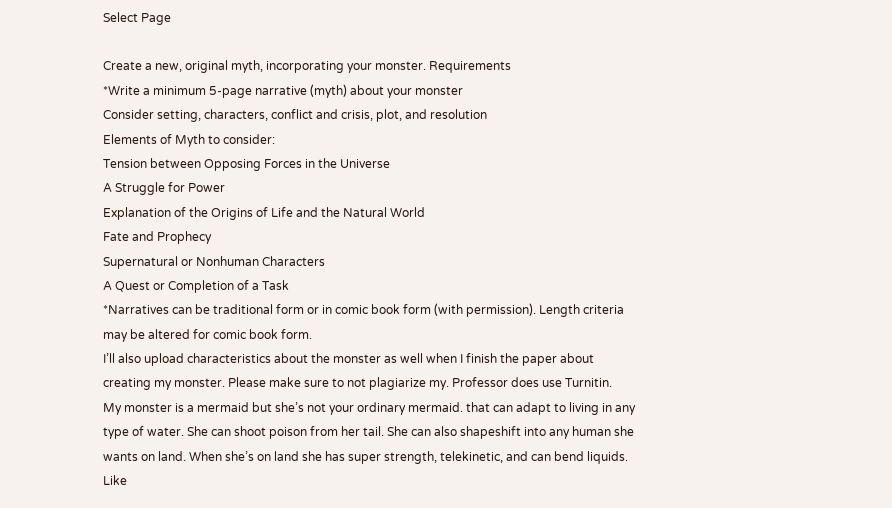Select Page

Create a new, original myth, incorporating your monster. Requirements
*Write a minimum 5-page narrative (myth) about your monster
Consider setting, characters, conflict and crisis, plot, and resolution
Elements of Myth to consider:
Tension between Opposing Forces in the Universe
A Struggle for Power
Explanation of the Origins of Life and the Natural World
Fate and Prophecy
Supernatural or Nonhuman Characters
A Quest or Completion of a Task
*Narratives can be traditional form or in comic book form (with permission). Length criteria may be altered for comic book form.
I’ll also upload characteristics about the monster as well when I finish the paper about creating my monster. Please make sure to not plagiarize my. Professor does use Turnitin.
My monster is a mermaid but she’s not your ordinary mermaid. that can adapt to living in any type of water. She can shoot poison from her tail. She can also shapeshift into any human she wants on land. When she’s on land she has super strength, telekinetic, and can bend liquids. Like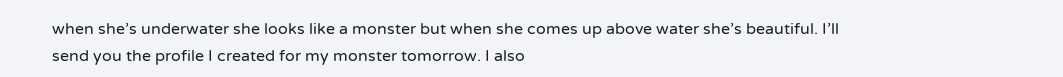when she’s underwater she looks like a monster but when she comes up above water she’s beautiful. I’ll send you the profile I created for my monster tomorrow. I also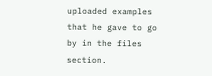uploaded examples that he gave to go by in the files section.